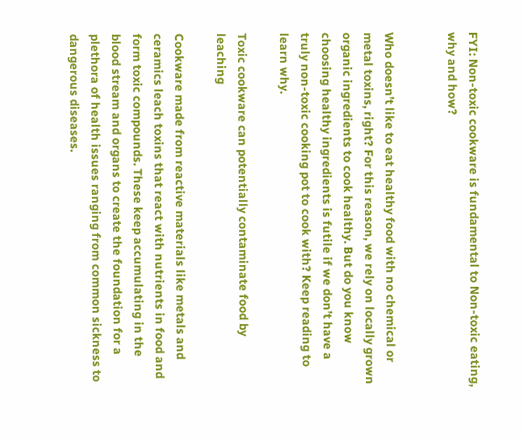FYI: Non-toxic cookware is fundamental to Non-toxic eating, why and how?


Who doesn’t like to eat healthy food with no chemical or metal toxins, right? For this reason, we rely on locally grown organic ingredients to cook healthy. But do you know choosing healthy ingredients is futile if we don’t have a truly non-toxic cooking pot to cook with? Keep reading to learn why.

Toxic cookware can potentially contaminate food by leaching

Cookware made from reactive materials like metals and ceramics leach toxins that react with nutrients in food and form toxic compounds. These keep accumulating in the blood stream and organs to create the foundation for a plethora of health issues ranging from common sickness to dangerous diseases.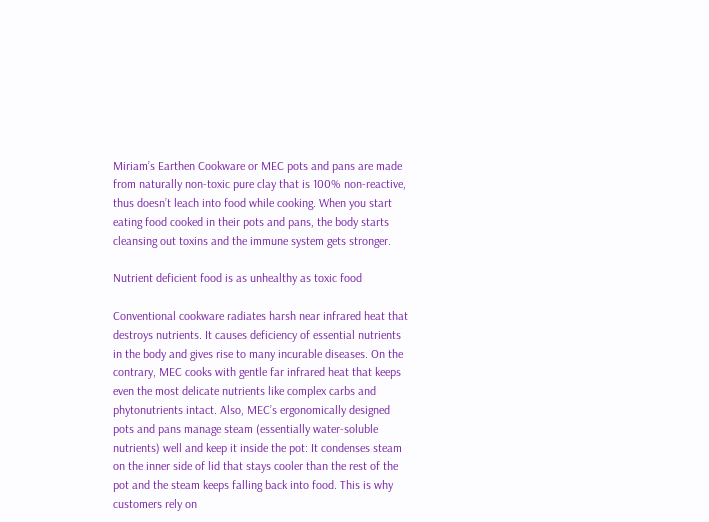Miriam’s Earthen Cookware or MEC pots and pans are made from naturally non-toxic pure clay that is 100% non-reactive, thus doesn’t leach into food while cooking. When you start eating food cooked in their pots and pans, the body starts cleansing out toxins and the immune system gets stronger.

Nutrient deficient food is as unhealthy as toxic food

Conventional cookware radiates harsh near infrared heat that destroys nutrients. It causes deficiency of essential nutrients in the body and gives rise to many incurable diseases. On the contrary, MEC cooks with gentle far infrared heat that keeps even the most delicate nutrients like complex carbs and phytonutrients intact. Also, MEC’s ergonomically designed pots and pans manage steam (essentially water-soluble nutrients) well and keep it inside the pot: It condenses steam on the inner side of lid that stays cooler than the rest of the pot and the steam keeps falling back into food. This is why customers rely on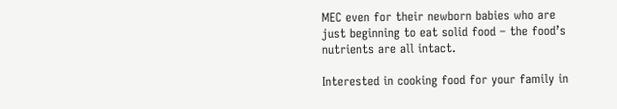MEC even for their newborn babies who are just beginning to eat solid food – the food’s nutrients are all intact.

Interested in cooking food for your family in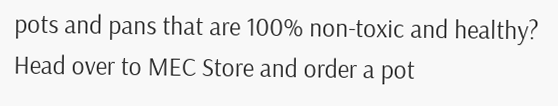pots and pans that are 100% non-toxic and healthy? Head over to MEC Store and order a pot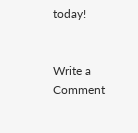today!


Write a Comment